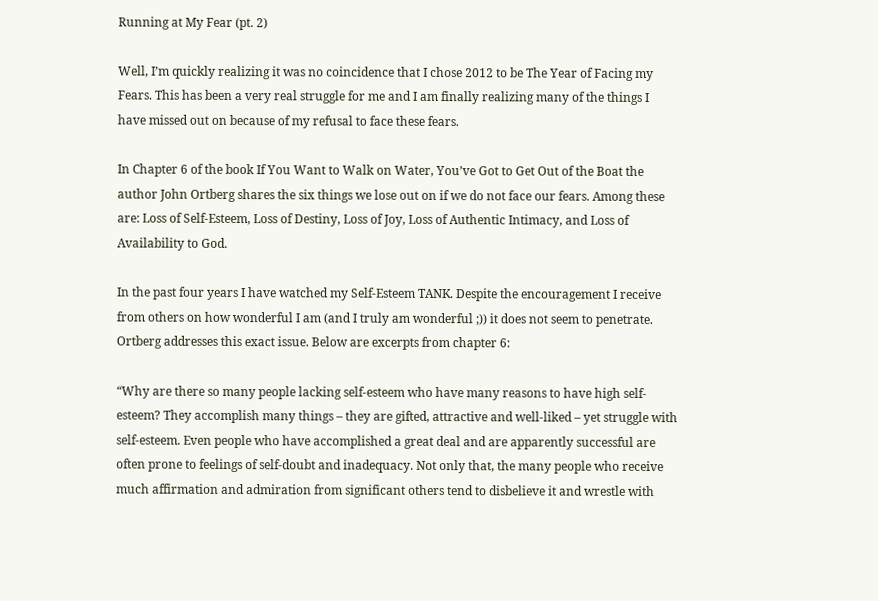Running at My Fear (pt. 2)

Well, I’m quickly realizing it was no coincidence that I chose 2012 to be The Year of Facing my Fears. This has been a very real struggle for me and I am finally realizing many of the things I have missed out on because of my refusal to face these fears.

In Chapter 6 of the book If You Want to Walk on Water, You’ve Got to Get Out of the Boat the author John Ortberg shares the six things we lose out on if we do not face our fears. Among these are: Loss of Self-Esteem, Loss of Destiny, Loss of Joy, Loss of Authentic Intimacy, and Loss of Availability to God.

In the past four years I have watched my Self-Esteem TANK. Despite the encouragement I receive from others on how wonderful I am (and I truly am wonderful ;)) it does not seem to penetrate. Ortberg addresses this exact issue. Below are excerpts from chapter 6:

“Why are there so many people lacking self-esteem who have many reasons to have high self-esteem? They accomplish many things – they are gifted, attractive and well-liked – yet struggle with self-esteem. Even people who have accomplished a great deal and are apparently successful are often prone to feelings of self-doubt and inadequacy. Not only that, the many people who receive much affirmation and admiration from significant others tend to disbelieve it and wrestle with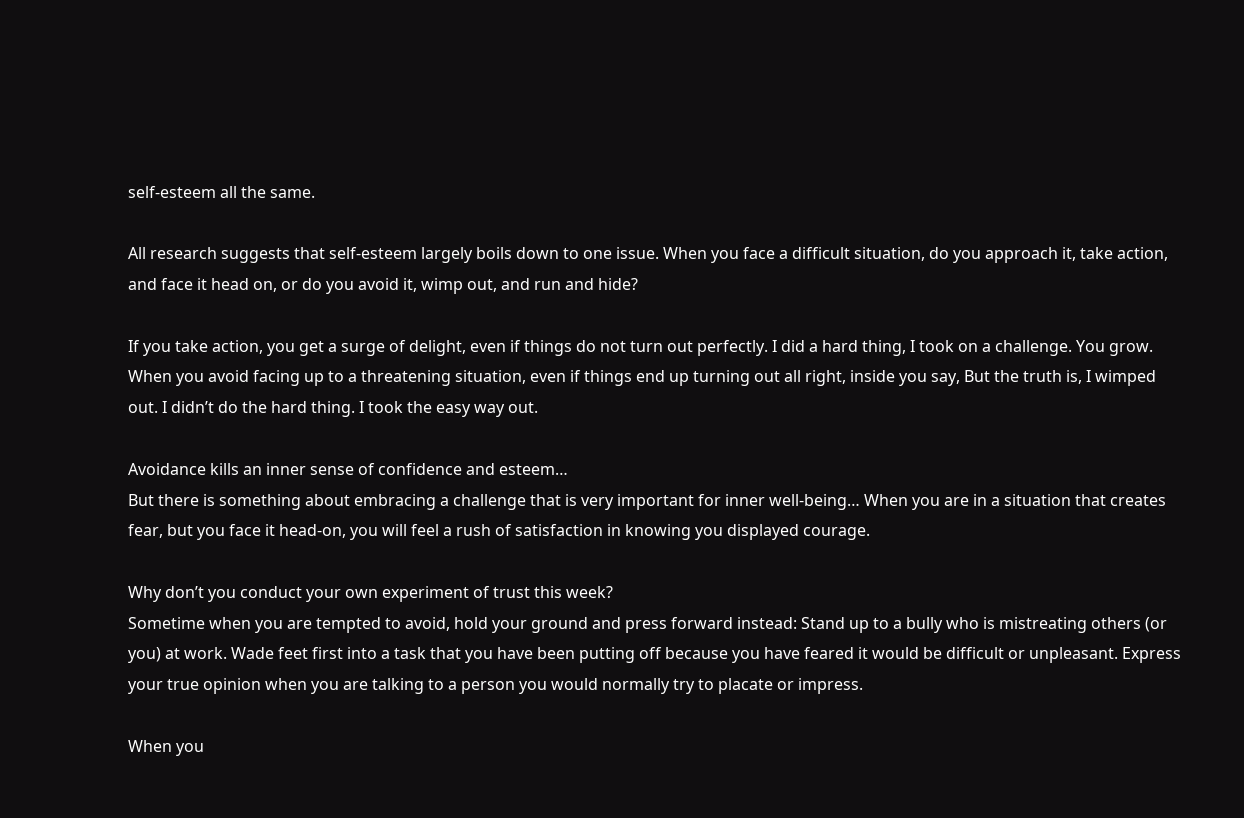self-esteem all the same.

All research suggests that self-esteem largely boils down to one issue. When you face a difficult situation, do you approach it, take action, and face it head on, or do you avoid it, wimp out, and run and hide?

If you take action, you get a surge of delight, even if things do not turn out perfectly. I did a hard thing, I took on a challenge. You grow. When you avoid facing up to a threatening situation, even if things end up turning out all right, inside you say, But the truth is, I wimped out. I didn’t do the hard thing. I took the easy way out.

Avoidance kills an inner sense of confidence and esteem…
But there is something about embracing a challenge that is very important for inner well-being… When you are in a situation that creates fear, but you face it head-on, you will feel a rush of satisfaction in knowing you displayed courage.

Why don’t you conduct your own experiment of trust this week?
Sometime when you are tempted to avoid, hold your ground and press forward instead: Stand up to a bully who is mistreating others (or you) at work. Wade feet first into a task that you have been putting off because you have feared it would be difficult or unpleasant. Express your true opinion when you are talking to a person you would normally try to placate or impress.

When you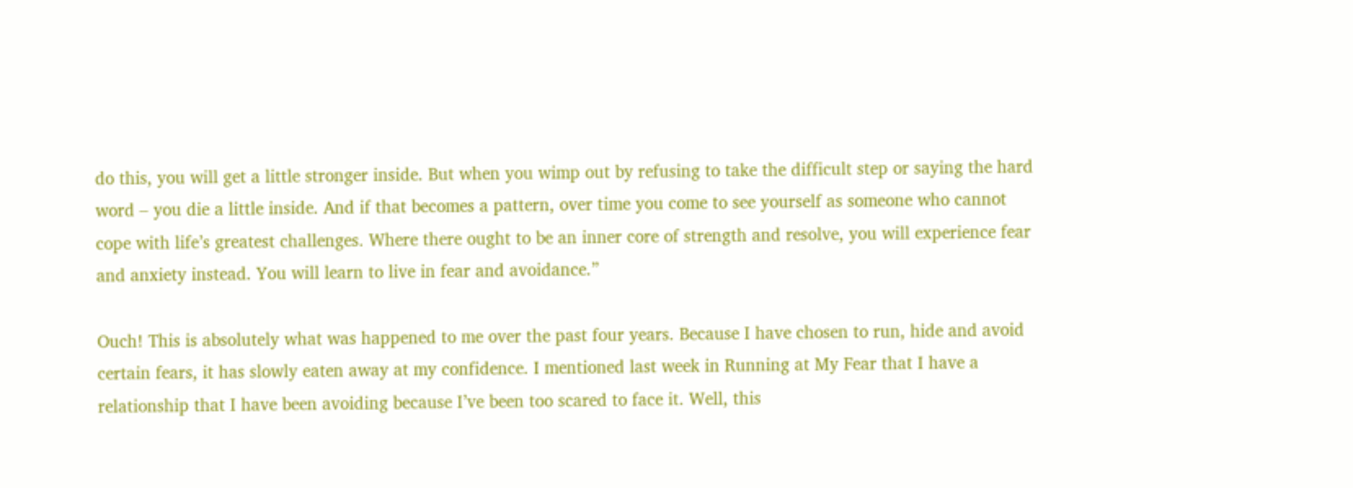do this, you will get a little stronger inside. But when you wimp out by refusing to take the difficult step or saying the hard word – you die a little inside. And if that becomes a pattern, over time you come to see yourself as someone who cannot cope with life’s greatest challenges. Where there ought to be an inner core of strength and resolve, you will experience fear and anxiety instead. You will learn to live in fear and avoidance.”

Ouch! This is absolutely what was happened to me over the past four years. Because I have chosen to run, hide and avoid certain fears, it has slowly eaten away at my confidence. I mentioned last week in Running at My Fear that I have a relationship that I have been avoiding because I’ve been too scared to face it. Well, this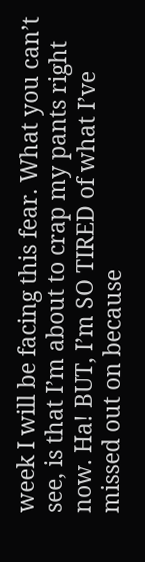week I will be facing this fear. What you can’t see, is that I’m about to crap my pants right now. Ha! BUT, I’m SO TIRED of what I’ve missed out on because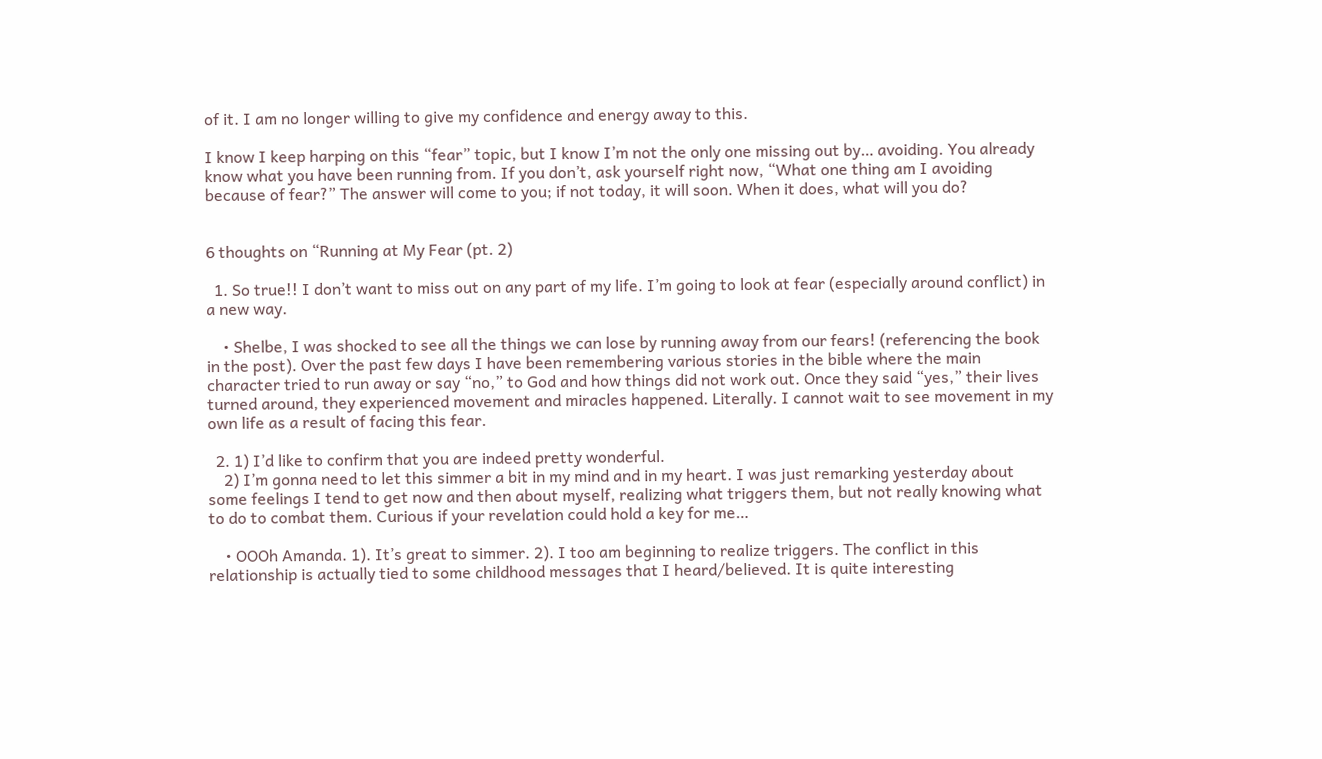of it. I am no longer willing to give my confidence and energy away to this.

I know I keep harping on this “fear” topic, but I know I’m not the only one missing out by… avoiding. You already know what you have been running from. If you don’t, ask yourself right now, “What one thing am I avoiding because of fear?” The answer will come to you; if not today, it will soon. When it does, what will you do?


6 thoughts on “Running at My Fear (pt. 2)

  1. So true!! I don’t want to miss out on any part of my life. I’m going to look at fear (especially around conflict) in a new way.

    • Shelbe, I was shocked to see all the things we can lose by running away from our fears! (referencing the book in the post). Over the past few days I have been remembering various stories in the bible where the main character tried to run away or say “no,” to God and how things did not work out. Once they said “yes,” their lives turned around, they experienced movement and miracles happened. Literally. I cannot wait to see movement in my own life as a result of facing this fear.

  2. 1) I’d like to confirm that you are indeed pretty wonderful.
    2) I’m gonna need to let this simmer a bit in my mind and in my heart. I was just remarking yesterday about some feelings I tend to get now and then about myself, realizing what triggers them, but not really knowing what to do to combat them. Curious if your revelation could hold a key for me…

    • OOOh Amanda. 1). It’s great to simmer. 2). I too am beginning to realize triggers. The conflict in this relationship is actually tied to some childhood messages that I heard/believed. It is quite interesting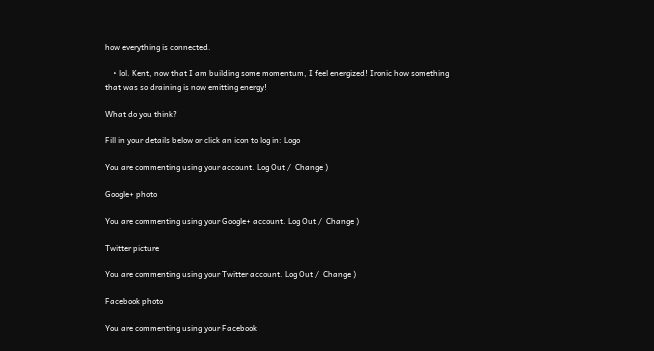how everything is connected.

    • lol. Kent, now that I am building some momentum, I feel energized! Ironic how something that was so draining is now emitting energy!

What do you think?

Fill in your details below or click an icon to log in: Logo

You are commenting using your account. Log Out /  Change )

Google+ photo

You are commenting using your Google+ account. Log Out /  Change )

Twitter picture

You are commenting using your Twitter account. Log Out /  Change )

Facebook photo

You are commenting using your Facebook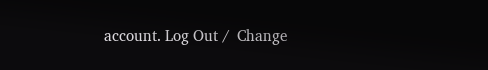account. Log Out /  Change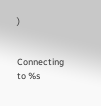)


Connecting to %s